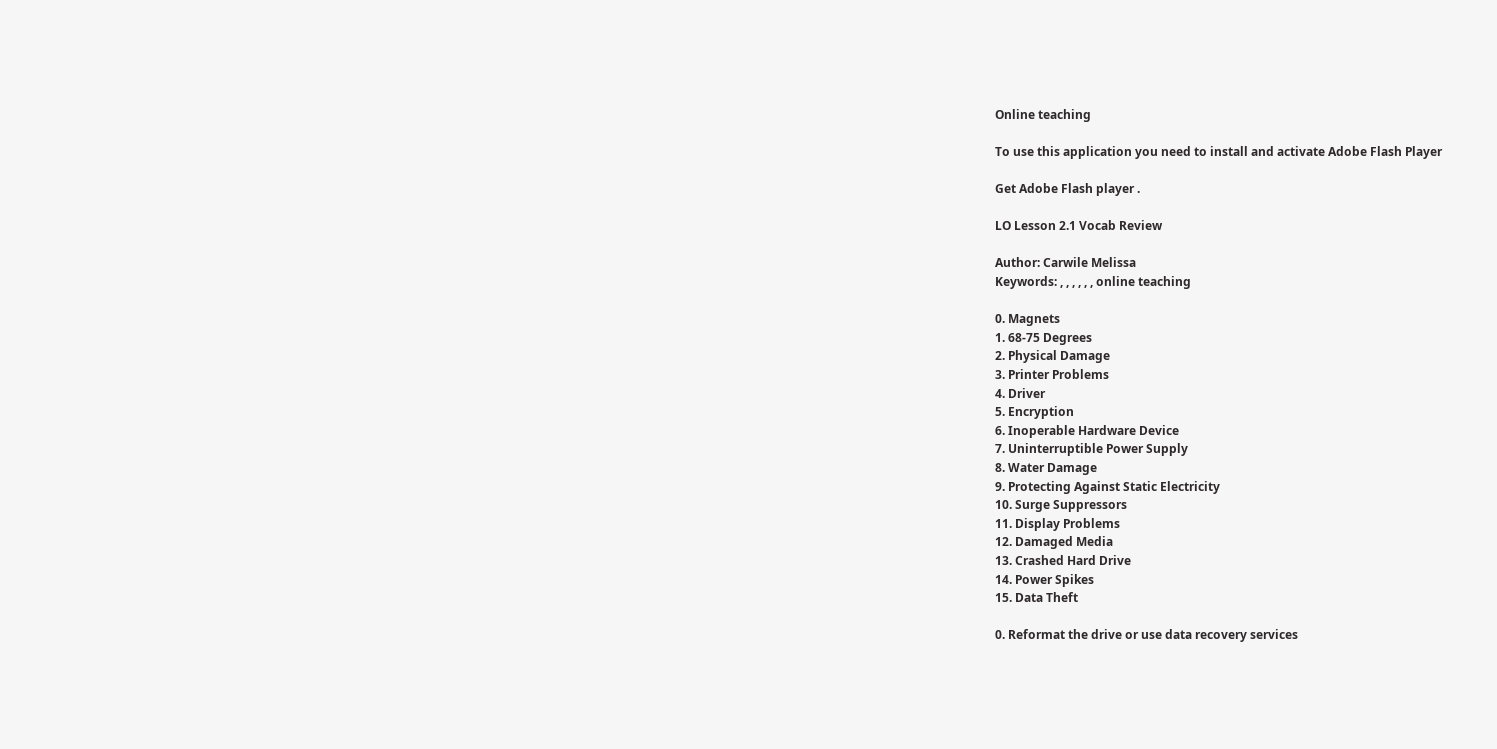Online teaching

To use this application you need to install and activate Adobe Flash Player

Get Adobe Flash player .

LO Lesson 2.1 Vocab Review

Author: Carwile Melissa
Keywords: , , , , , , online teaching

0. Magnets
1. 68-75 Degrees
2. Physical Damage
3. Printer Problems
4. Driver
5. Encryption
6. Inoperable Hardware Device
7. Uninterruptible Power Supply
8. Water Damage
9. Protecting Against Static Electricity
10. Surge Suppressors
11. Display Problems
12. Damaged Media
13. Crashed Hard Drive
14. Power Spikes
15. Data Theft

0. Reformat the drive or use data recovery services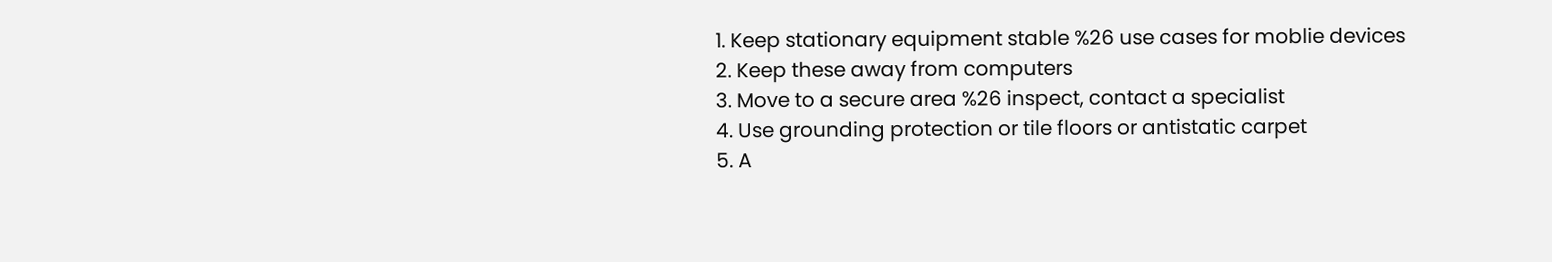1. Keep stationary equipment stable %26 use cases for moblie devices
2. Keep these away from computers
3. Move to a secure area %26 inspect, contact a specialist
4. Use grounding protection or tile floors or antistatic carpet
5. A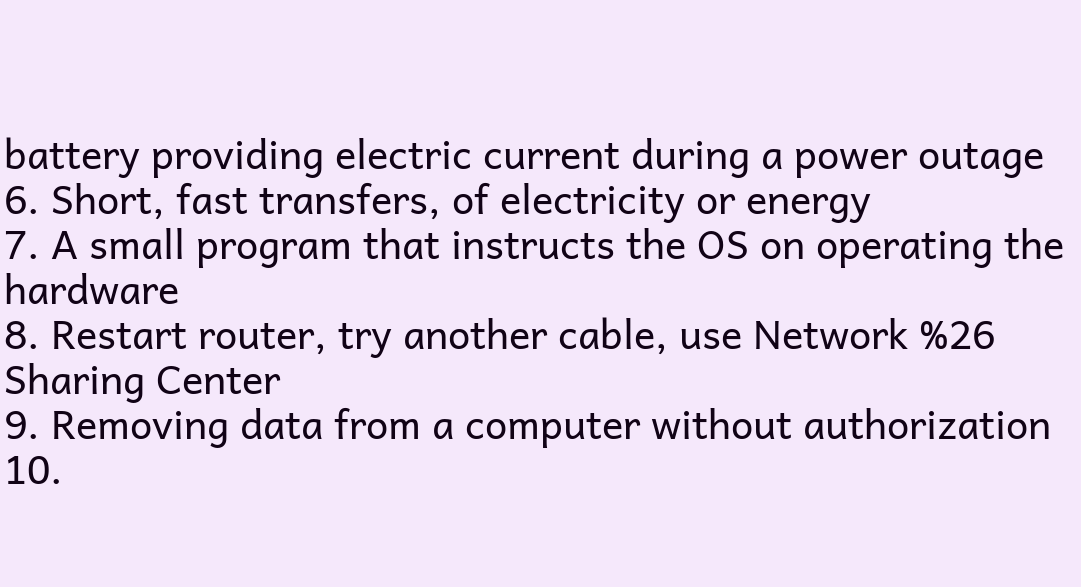battery providing electric current during a power outage
6. Short, fast transfers, of electricity or energy
7. A small program that instructs the OS on operating the hardware
8. Restart router, try another cable, use Network %26 Sharing Center
9. Removing data from a computer without authorization
10.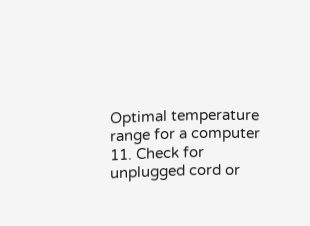Optimal temperature range for a computer
11. Check for unplugged cord or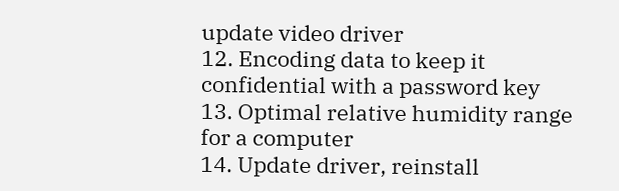update video driver
12. Encoding data to keep it confidential with a password key
13. Optimal relative humidity range for a computer
14. Update driver, reinstall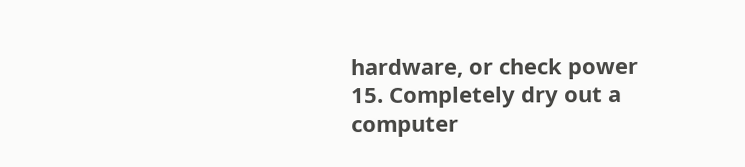hardware, or check power
15. Completely dry out a computer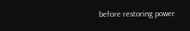before restoring power